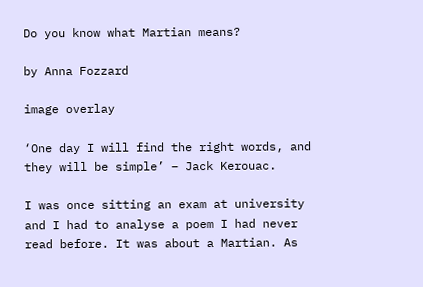Do you know what Martian means?

by Anna Fozzard

image overlay

‘One day I will find the right words, and they will be simple’ – Jack Kerouac.

I was once sitting an exam at university and I had to analyse a poem I had never read before. It was about a Martian. As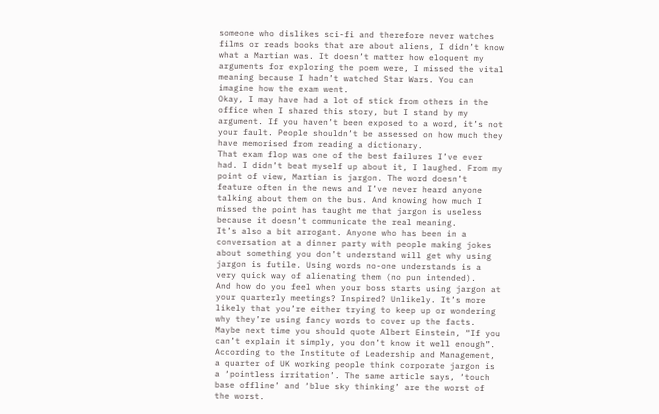someone who dislikes sci-fi and therefore never watches films or reads books that are about aliens, I didn’t know what a Martian was. It doesn’t matter how eloquent my arguments for exploring the poem were, I missed the vital meaning because I hadn’t watched Star Wars. You can imagine how the exam went.
Okay, I may have had a lot of stick from others in the office when I shared this story, but I stand by my argument. If you haven’t been exposed to a word, it’s not your fault. People shouldn’t be assessed on how much they have memorised from reading a dictionary.
That exam flop was one of the best failures I’ve ever had. I didn’t beat myself up about it, I laughed. From my point of view, Martian is jargon. The word doesn’t feature often in the news and I’ve never heard anyone talking about them on the bus. And knowing how much I missed the point has taught me that jargon is useless because it doesn’t communicate the real meaning.
It’s also a bit arrogant. Anyone who has been in a conversation at a dinner party with people making jokes about something you don’t understand will get why using jargon is futile. Using words no-one understands is a very quick way of alienating them (no pun intended).
And how do you feel when your boss starts using jargon at your quarterly meetings? Inspired? Unlikely. It’s more likely that you’re either trying to keep up or wondering why they’re using fancy words to cover up the facts. Maybe next time you should quote Albert Einstein, “If you can’t explain it simply, you don’t know it well enough”.
According to the Institute of Leadership and Management, a quarter of UK working people think corporate jargon is a ‘pointless irritation’. The same article says, ‘touch base offline’ and ‘blue sky thinking’ are the worst of the worst.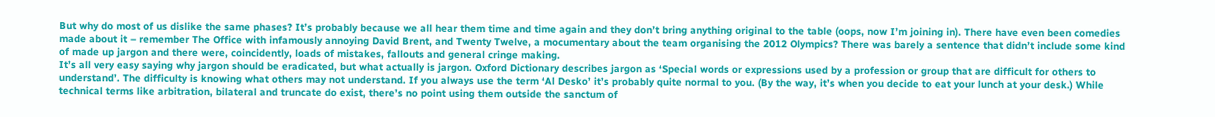But why do most of us dislike the same phases? It’s probably because we all hear them time and time again and they don’t bring anything original to the table (oops, now I’m joining in). There have even been comedies made about it – remember The Office with infamously annoying David Brent, and Twenty Twelve, a mocumentary about the team organising the 2012 Olympics? There was barely a sentence that didn’t include some kind of made up jargon and there were, coincidently, loads of mistakes, fallouts and general cringe making.
It’s all very easy saying why jargon should be eradicated, but what actually is jargon. Oxford Dictionary describes jargon as ‘Special words or expressions used by a profession or group that are difficult for others to understand’. The difficulty is knowing what others may not understand. If you always use the term ‘Al Desko’ it’s probably quite normal to you. (By the way, it’s when you decide to eat your lunch at your desk.) While technical terms like arbitration, bilateral and truncate do exist, there’s no point using them outside the sanctum of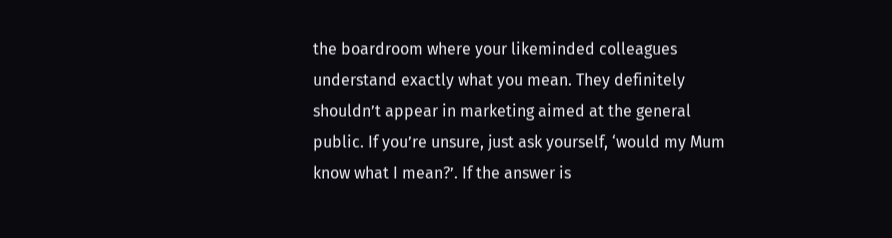the boardroom where your likeminded colleagues understand exactly what you mean. They definitely shouldn’t appear in marketing aimed at the general public. If you’re unsure, just ask yourself, ‘would my Mum know what I mean?’. If the answer is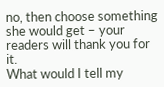no, then choose something she would get – your readers will thank you for it.
What would I tell my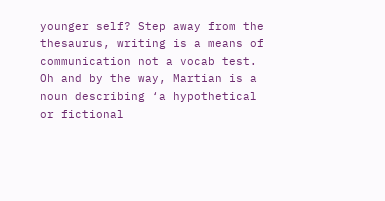younger self? Step away from the thesaurus, writing is a means of communication not a vocab test.
Oh and by the way, Martian is a noun describing ‘a hypothetical or fictional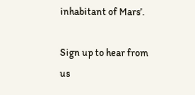inhabitant of Mars’.

Sign up to hear from us